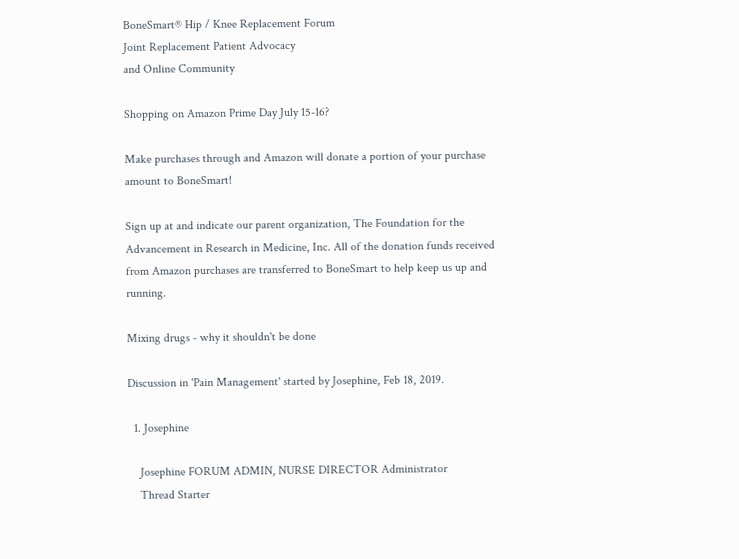BoneSmart® Hip / Knee Replacement Forum
Joint Replacement Patient Advocacy
and Online Community

Shopping on Amazon Prime Day July 15-16?

Make purchases through and Amazon will donate a portion of your purchase amount to BoneSmart!

Sign up at and indicate our parent organization, The Foundation for the Advancement in Research in Medicine, Inc. All of the donation funds received from Amazon purchases are transferred to BoneSmart to help keep us up and running.

Mixing drugs - why it shouldn't be done

Discussion in 'Pain Management' started by Josephine, Feb 18, 2019.

  1. Josephine

    Josephine FORUM ADMIN, NURSE DIRECTOR Administrator
    Thread Starter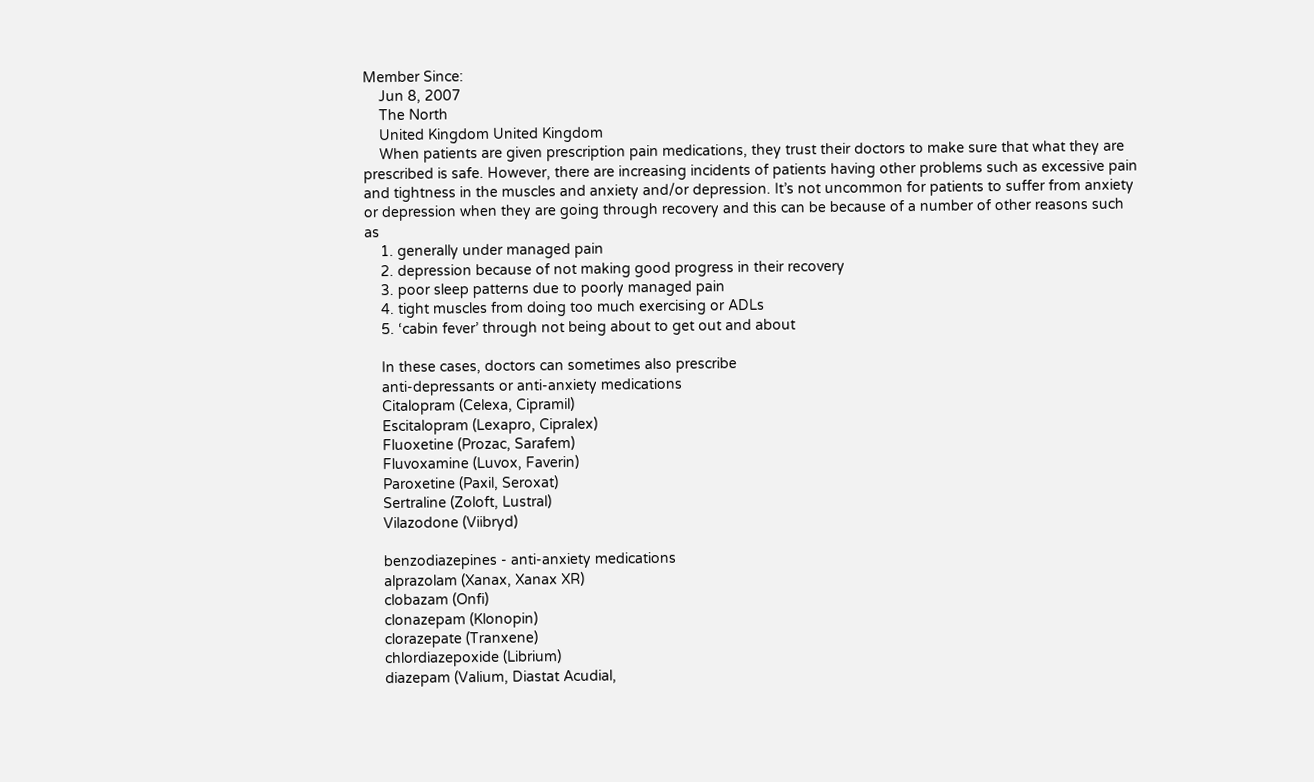Member Since:
    Jun 8, 2007
    The North
    United Kingdom United Kingdom
    When patients are given prescription pain medications, they trust their doctors to make sure that what they are prescribed is safe. However, there are increasing incidents of patients having other problems such as excessive pain and tightness in the muscles and anxiety and/or depression. It’s not uncommon for patients to suffer from anxiety or depression when they are going through recovery and this can be because of a number of other reasons such as
    1. generally under managed pain
    2. depression because of not making good progress in their recovery
    3. poor sleep patterns due to poorly managed pain
    4. tight muscles from doing too much exercising or ADLs
    5. ‘cabin fever’ through not being about to get out and about

    In these cases, doctors can sometimes also prescribe
    anti-depressants or anti-anxiety medications
    Citalopram (Celexa, Cipramil)
    Escitalopram (Lexapro, Cipralex)
    Fluoxetine (Prozac, Sarafem)
    Fluvoxamine (Luvox, Faverin)
    Paroxetine (Paxil, Seroxat)
    Sertraline (Zoloft, Lustral)
    Vilazodone (Viibryd)

    benzodiazepines - anti-anxiety medications
    alprazolam (Xanax, Xanax XR)
    clobazam (Onfi)
    clonazepam (Klonopin)
    clorazepate (Tranxene)
    chlordiazepoxide (Librium)
    diazepam (Valium, Diastat Acudial,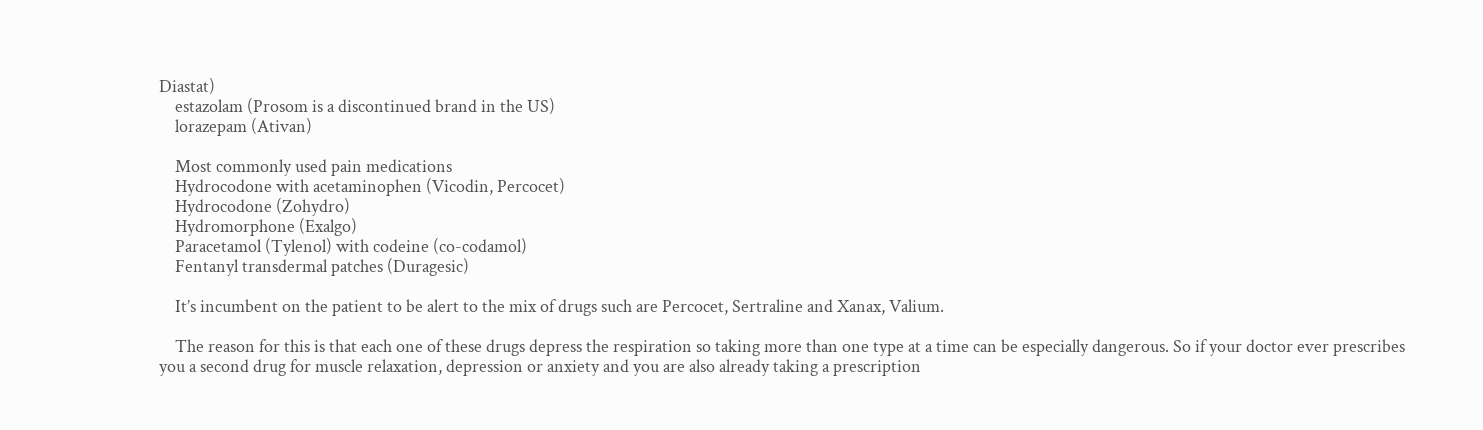Diastat)
    estazolam (Prosom is a discontinued brand in the US)
    lorazepam (Ativan)

    Most commonly used pain medications
    Hydrocodone with acetaminophen (Vicodin, Percocet)
    Hydrocodone (Zohydro)
    Hydromorphone (Exalgo)
    Paracetamol (Tylenol) with codeine (co-codamol)
    Fentanyl transdermal patches (Duragesic)

    It’s incumbent on the patient to be alert to the mix of drugs such are Percocet, Sertraline and Xanax, Valium.

    The reason for this is that each one of these drugs depress the respiration so taking more than one type at a time can be especially dangerous. So if your doctor ever prescribes you a second drug for muscle relaxation, depression or anxiety and you are also already taking a prescription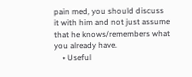pain med, you should discuss it with him and not just assume that he knows/remembers what you already have.
    • Useful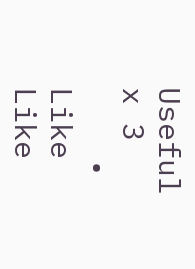Useful x 3
    • Like Like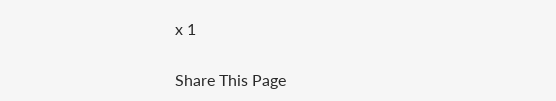x 1

Share This Page